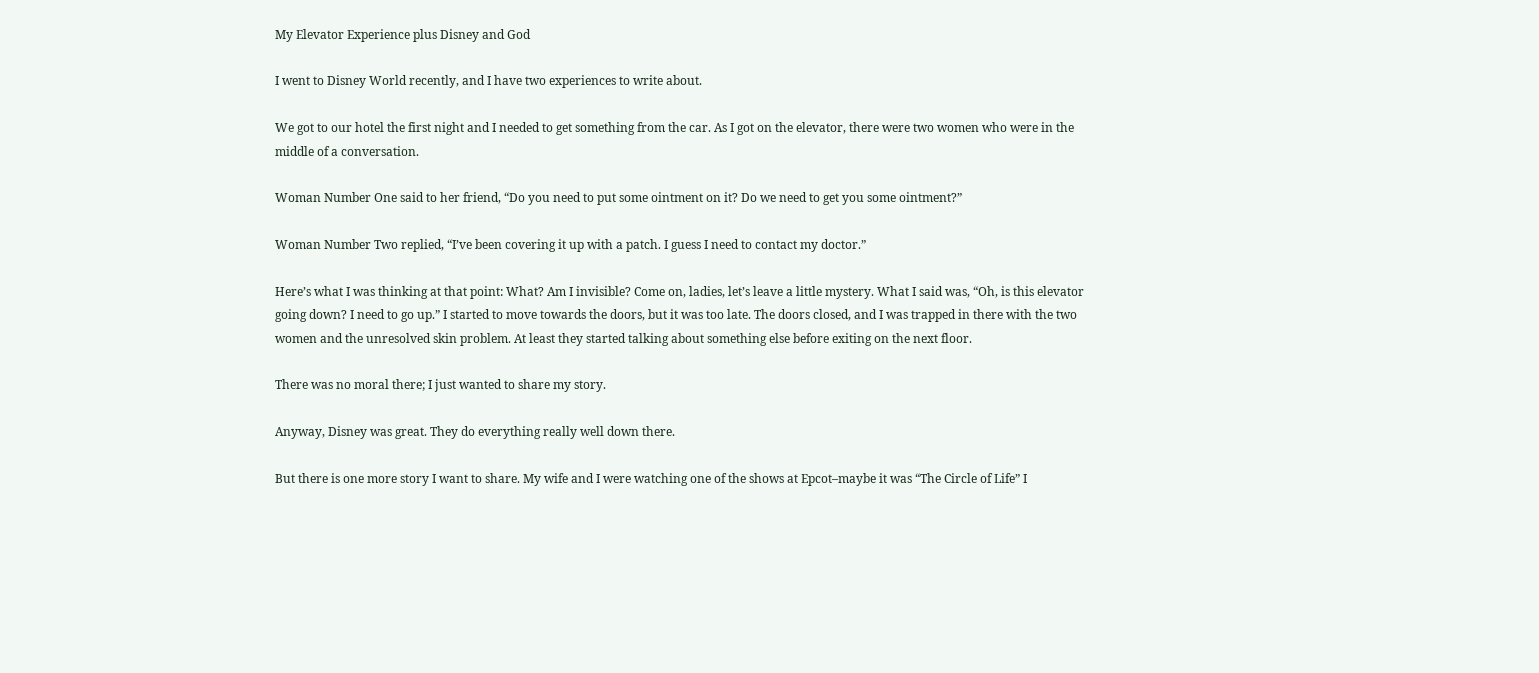My Elevator Experience plus Disney and God

I went to Disney World recently, and I have two experiences to write about.

We got to our hotel the first night and I needed to get something from the car. As I got on the elevator, there were two women who were in the middle of a conversation.

Woman Number One said to her friend, “Do you need to put some ointment on it? Do we need to get you some ointment?”

Woman Number Two replied, “I’ve been covering it up with a patch. I guess I need to contact my doctor.”

Here’s what I was thinking at that point: What? Am I invisible? Come on, ladies, let’s leave a little mystery. What I said was, “Oh, is this elevator going down? I need to go up.” I started to move towards the doors, but it was too late. The doors closed, and I was trapped in there with the two women and the unresolved skin problem. At least they started talking about something else before exiting on the next floor.

There was no moral there; I just wanted to share my story.

Anyway, Disney was great. They do everything really well down there.

But there is one more story I want to share. My wife and I were watching one of the shows at Epcot–maybe it was “The Circle of Life” I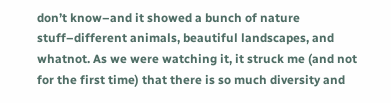don’t know–and it showed a bunch of nature stuff–different animals, beautiful landscapes, and whatnot. As we were watching it, it struck me (and not for the first time) that there is so much diversity and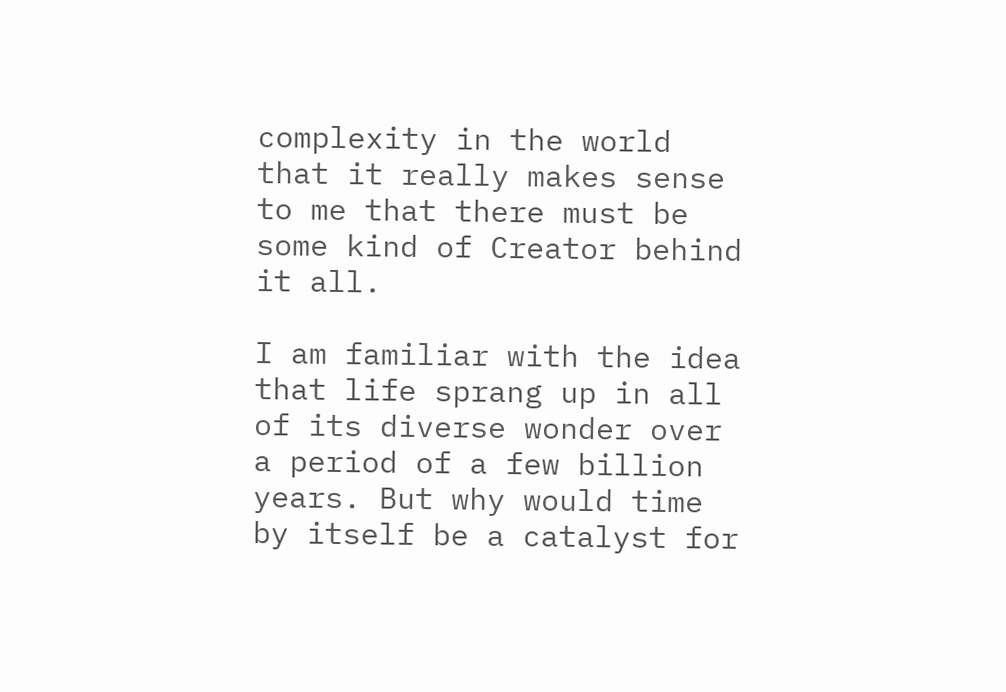complexity in the world that it really makes sense to me that there must be some kind of Creator behind it all.

I am familiar with the idea that life sprang up in all of its diverse wonder over a period of a few billion years. But why would time by itself be a catalyst for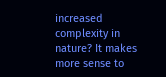increased complexity in nature? It makes more sense to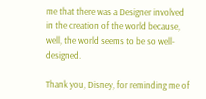me that there was a Designer involved in the creation of the world because, well, the world seems to be so well-designed.

Thank you, Disney, for reminding me of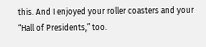this. And I enjoyed your roller coasters and your “Hall of Presidents,” too.